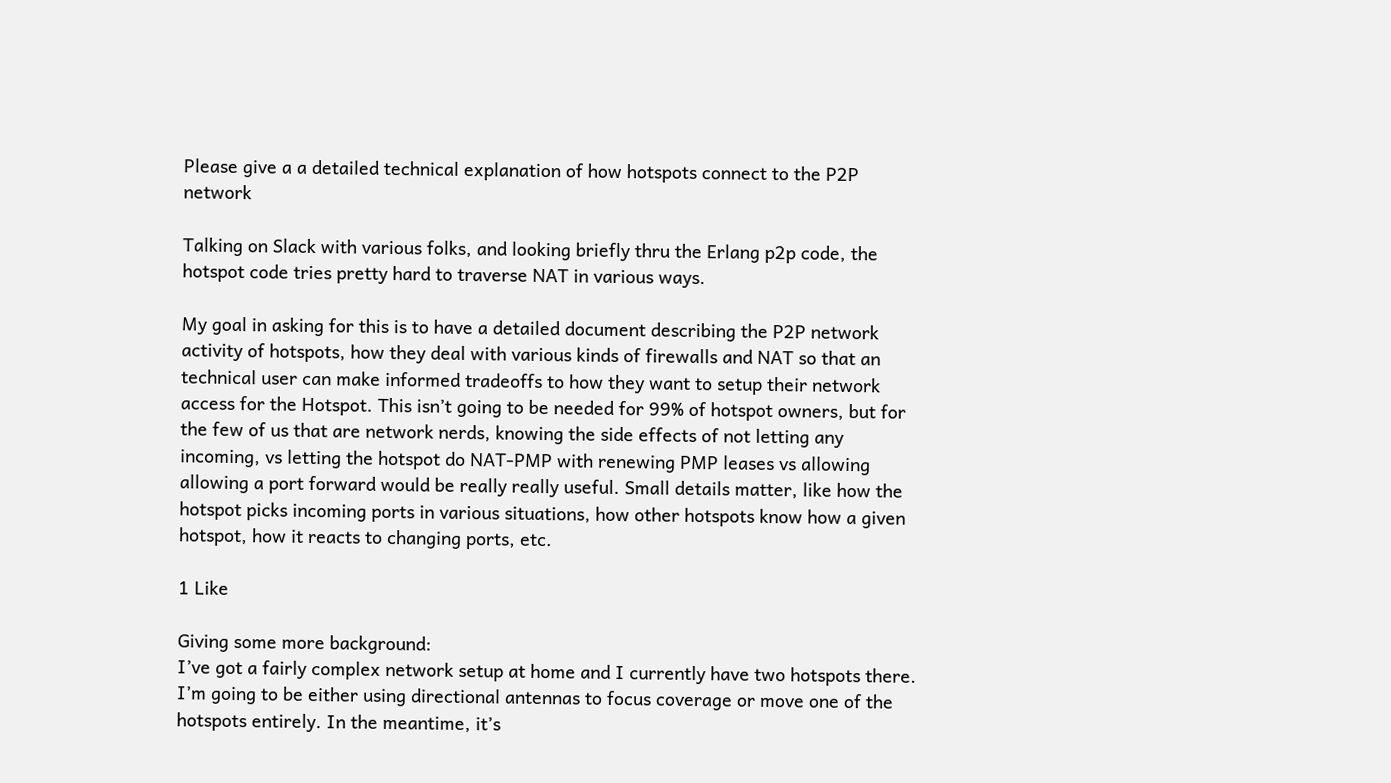Please give a a detailed technical explanation of how hotspots connect to the P2P network

Talking on Slack with various folks, and looking briefly thru the Erlang p2p code, the hotspot code tries pretty hard to traverse NAT in various ways.

My goal in asking for this is to have a detailed document describing the P2P network activity of hotspots, how they deal with various kinds of firewalls and NAT so that an technical user can make informed tradeoffs to how they want to setup their network access for the Hotspot. This isn’t going to be needed for 99% of hotspot owners, but for the few of us that are network nerds, knowing the side effects of not letting any incoming, vs letting the hotspot do NAT-PMP with renewing PMP leases vs allowing allowing a port forward would be really really useful. Small details matter, like how the hotspot picks incoming ports in various situations, how other hotspots know how a given hotspot, how it reacts to changing ports, etc.

1 Like

Giving some more background:
I’ve got a fairly complex network setup at home and I currently have two hotspots there. I’m going to be either using directional antennas to focus coverage or move one of the hotspots entirely. In the meantime, it’s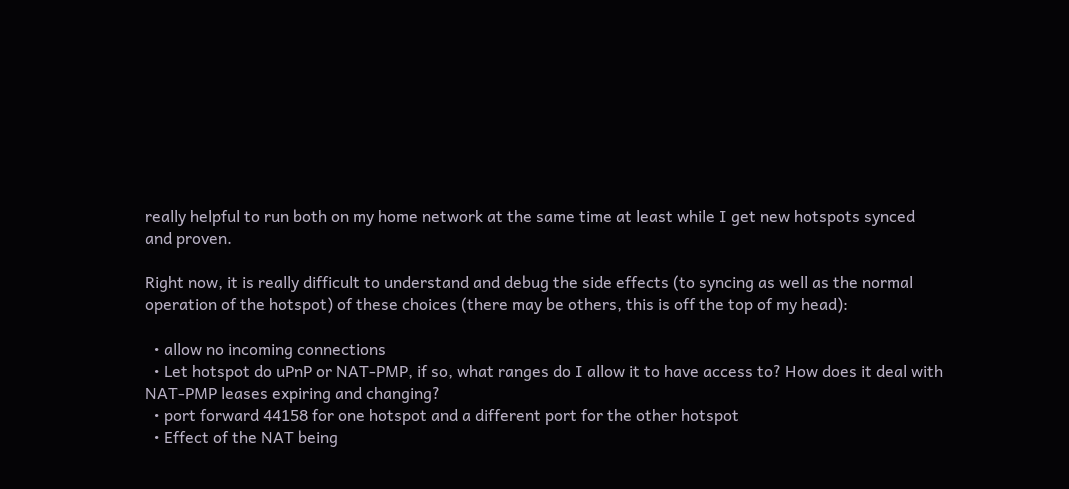really helpful to run both on my home network at the same time at least while I get new hotspots synced and proven.

Right now, it is really difficult to understand and debug the side effects (to syncing as well as the normal operation of the hotspot) of these choices (there may be others, this is off the top of my head):

  • allow no incoming connections
  • Let hotspot do uPnP or NAT-PMP, if so, what ranges do I allow it to have access to? How does it deal with NAT-PMP leases expiring and changing?
  • port forward 44158 for one hotspot and a different port for the other hotspot
  • Effect of the NAT being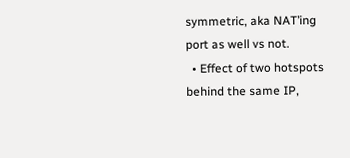symmetric, aka NAT’ing port as well vs not.
  • Effect of two hotspots behind the same IP,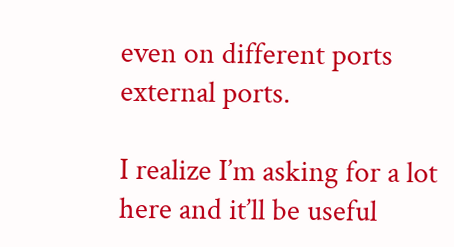even on different ports external ports.

I realize I’m asking for a lot here and it’ll be useful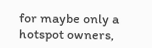for maybe only a hotspot owners,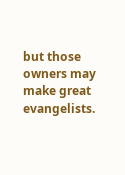but those owners may make great evangelists.